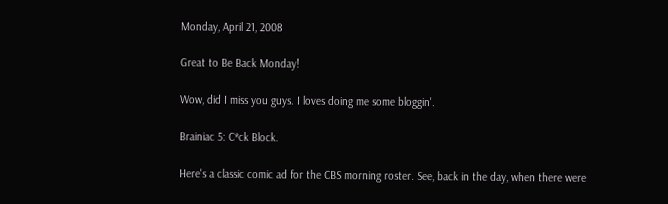Monday, April 21, 2008

Great to Be Back Monday!

Wow, did I miss you guys. I loves doing me some bloggin'.

Brainiac 5: C*ck Block.

Here's a classic comic ad for the CBS morning roster. See, back in the day, when there were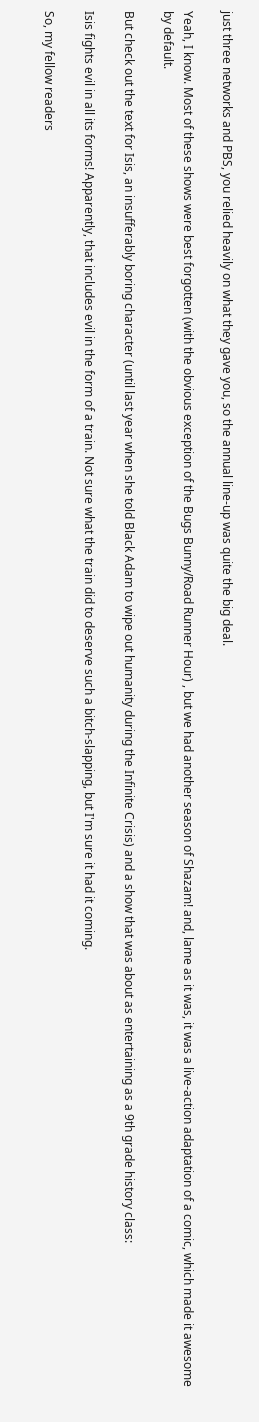just three networks and PBS, you relied heavily on what they gave you, so the annual line-up was quite the big deal.

Yeah, I know. Most of these shows were best forgotten (with the obvious exception of the Bugs Bunny/Road Runner Hour) , but we had another season of Shazam! and, lame as it was, it was a live-action adaptation of a comic, which made it awesome by default.

But check out the text for Isis, an insufferably boring character (until last year when she told Black Adam to wipe out humanity during the Infinite Crisis) and a show that was about as entertaining as a 9th grade history class:

Isis fights evil in all its forms! Apparently, that includes evil in the form of a train. Not sure what the train did to deserve such a bitch-slapping, but I'm sure it had it coming.

So, my fellow readers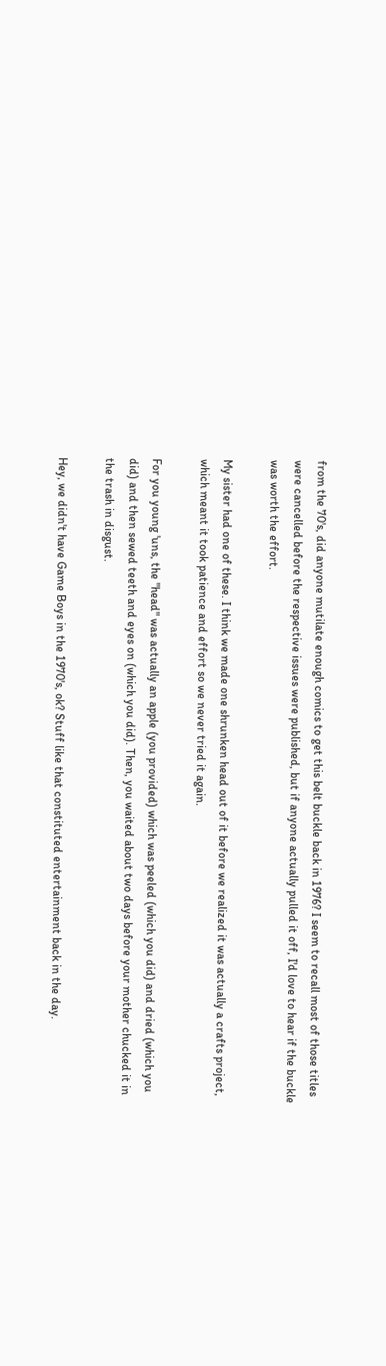from the 70's, did anyone mutilate enough comics to get this belt buckle back in 1976? I seem to recall most of those titles were cancelled before the respective issues were published, but if anyone actually pulled it off, I'd love to hear if the buckle was worth the effort.

My sister had one of these. I think we made one shrunken head out of it before we realized it was actually a crafts project, which meant it took patience and effort so we never tried it again.

For you young 'uns, the "head" was actually an apple (you provided) which was peeled (which you did) and dried (which you did) and then sewed teeth and eyes on (which you did). Then, you waited about two days before your mother chucked it in the trash in disgust.

Hey, we didn't have Game Boys in the 1970's, ok? Stuff like that constituted entertainment back in the day.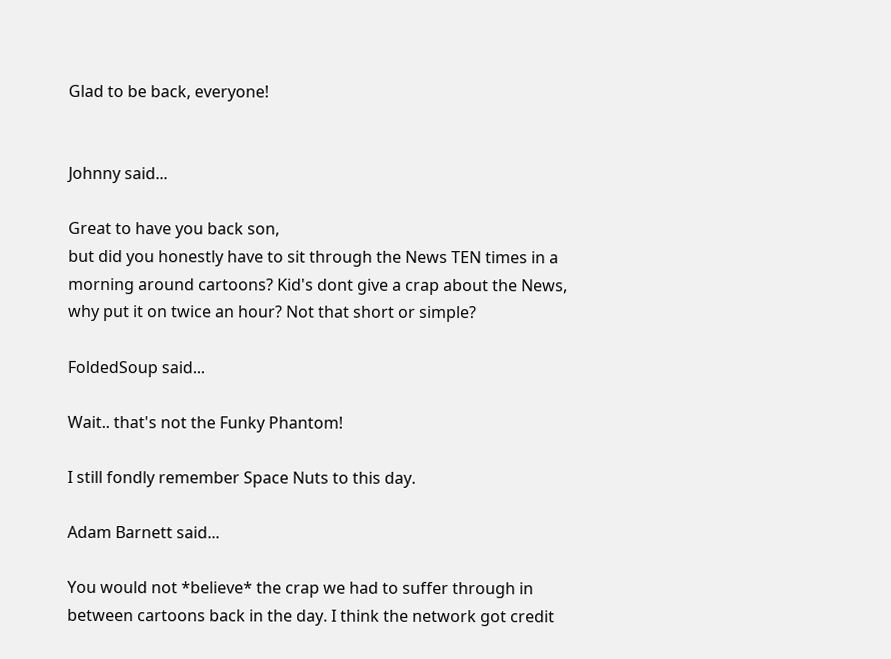Glad to be back, everyone!


Johnny said...

Great to have you back son,
but did you honestly have to sit through the News TEN times in a morning around cartoons? Kid's dont give a crap about the News, why put it on twice an hour? Not that short or simple?

FoldedSoup said...

Wait.. that's not the Funky Phantom!

I still fondly remember Space Nuts to this day.

Adam Barnett said...

You would not *believe* the crap we had to suffer through in between cartoons back in the day. I think the network got credit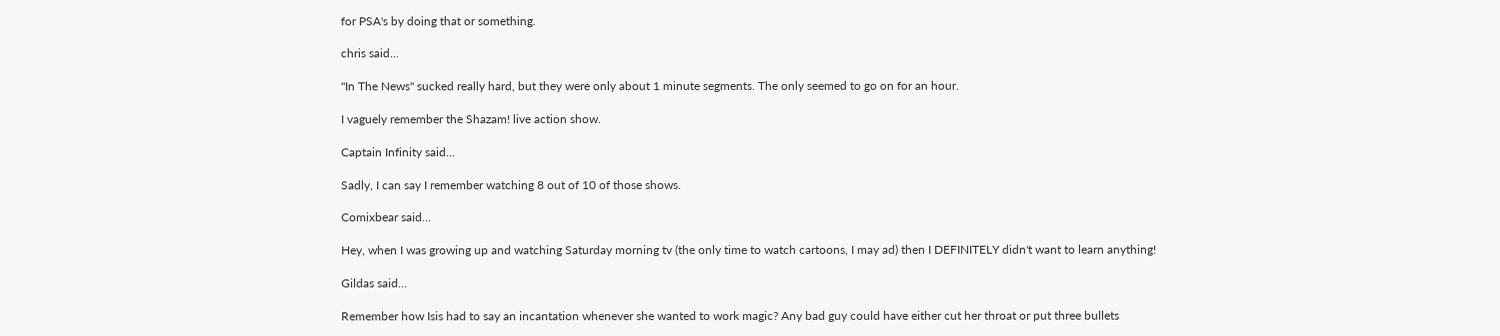for PSA's by doing that or something.

chris said...

"In The News" sucked really hard, but they were only about 1 minute segments. The only seemed to go on for an hour.

I vaguely remember the Shazam! live action show.

Captain Infinity said...

Sadly, I can say I remember watching 8 out of 10 of those shows.

Comixbear said...

Hey, when I was growing up and watching Saturday morning tv (the only time to watch cartoons, I may ad) then I DEFINITELY didn't want to learn anything!

Gildas said...

Remember how Isis had to say an incantation whenever she wanted to work magic? Any bad guy could have either cut her throat or put three bullets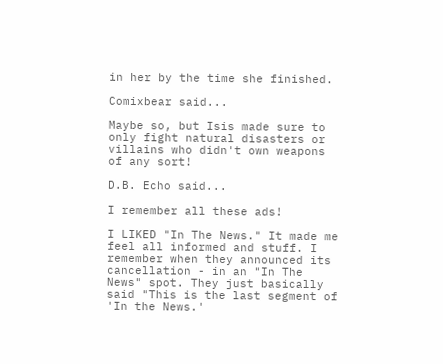in her by the time she finished.

Comixbear said...

Maybe so, but Isis made sure to only fight natural disasters or villains who didn't own weapons of any sort!

D.B. Echo said...

I remember all these ads!

I LIKED "In The News." It made me feel all informed and stuff. I remember when they announced its cancellation - in an "In The News" spot. They just basically said "This is the last segment of 'In the News.'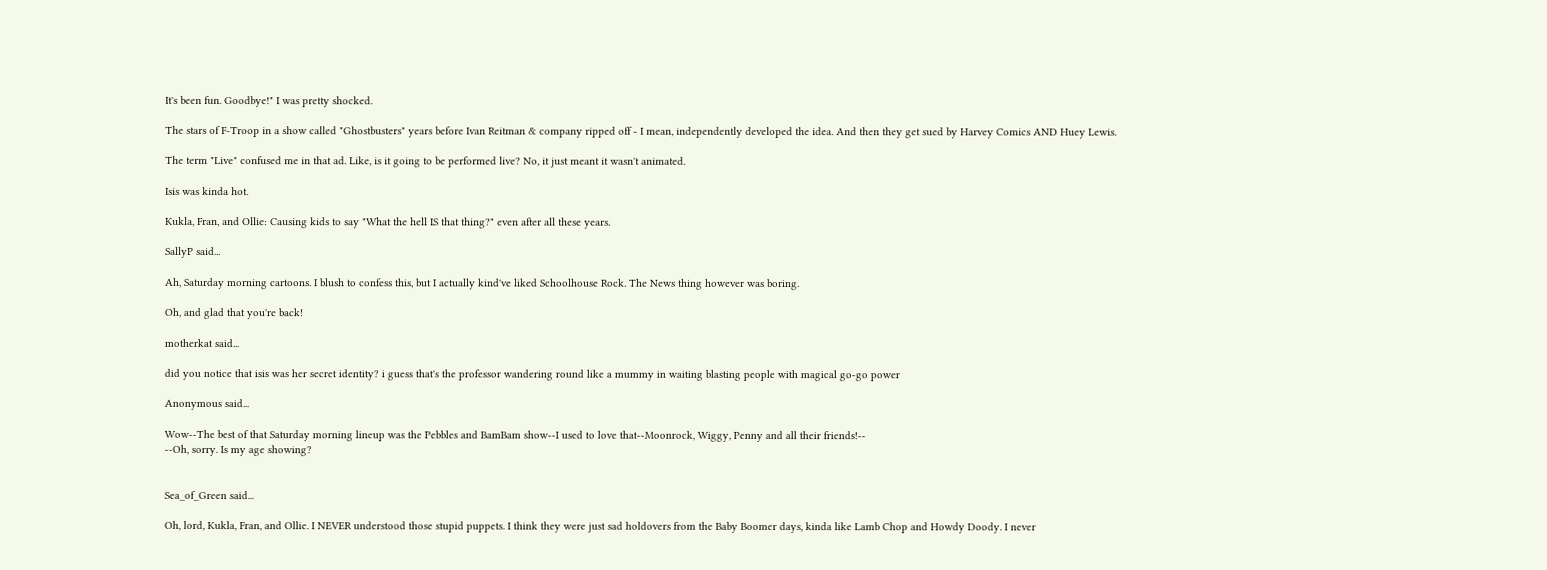It's been fun. Goodbye!" I was pretty shocked.

The stars of F-Troop in a show called "Ghostbusters" years before Ivan Reitman & company ripped off - I mean, independently developed the idea. And then they get sued by Harvey Comics AND Huey Lewis.

The term "Live" confused me in that ad. Like, is it going to be performed live? No, it just meant it wasn't animated.

Isis was kinda hot.

Kukla, Fran, and Ollie: Causing kids to say "What the hell IS that thing?" even after all these years.

SallyP said...

Ah, Saturday morning cartoons. I blush to confess this, but I actually kind've liked Schoolhouse Rock. The News thing however was boring.

Oh, and glad that you're back!

motherkat said...

did you notice that isis was her secret identity? i guess that's the professor wandering round like a mummy in waiting blasting people with magical go-go power

Anonymous said...

Wow--The best of that Saturday morning lineup was the Pebbles and BamBam show--I used to love that--Moonrock, Wiggy, Penny and all their friends!--
--Oh, sorry. Is my age showing?


Sea_of_Green said...

Oh, lord, Kukla, Fran, and Ollie. I NEVER understood those stupid puppets. I think they were just sad holdovers from the Baby Boomer days, kinda like Lamb Chop and Howdy Doody. I never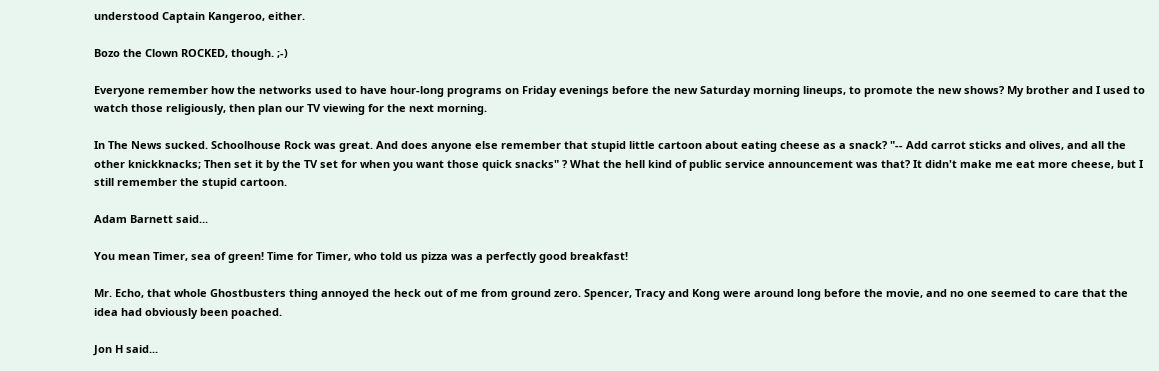understood Captain Kangeroo, either.

Bozo the Clown ROCKED, though. ;-)

Everyone remember how the networks used to have hour-long programs on Friday evenings before the new Saturday morning lineups, to promote the new shows? My brother and I used to watch those religiously, then plan our TV viewing for the next morning.

In The News sucked. Schoolhouse Rock was great. And does anyone else remember that stupid little cartoon about eating cheese as a snack? "-- Add carrot sticks and olives, and all the other knickknacks; Then set it by the TV set for when you want those quick snacks" ? What the hell kind of public service announcement was that? It didn't make me eat more cheese, but I still remember the stupid cartoon.

Adam Barnett said...

You mean Timer, sea of green! Time for Timer, who told us pizza was a perfectly good breakfast!

Mr. Echo, that whole Ghostbusters thing annoyed the heck out of me from ground zero. Spencer, Tracy and Kong were around long before the movie, and no one seemed to care that the idea had obviously been poached.

Jon H said...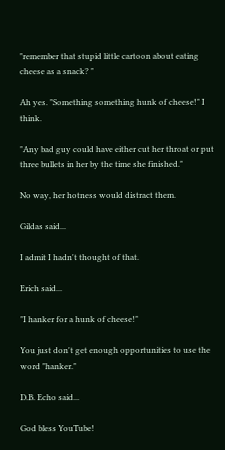"remember that stupid little cartoon about eating cheese as a snack? "

Ah yes. "Something something hunk of cheese!" I think.

"Any bad guy could have either cut her throat or put three bullets in her by the time she finished."

No way, her hotness would distract them.

Gildas said...

I admit I hadn't thought of that.

Erich said...

"I hanker for a hunk of cheese!"

You just don't get enough opportunities to use the word "hanker."

D.B. Echo said...

God bless YouTube!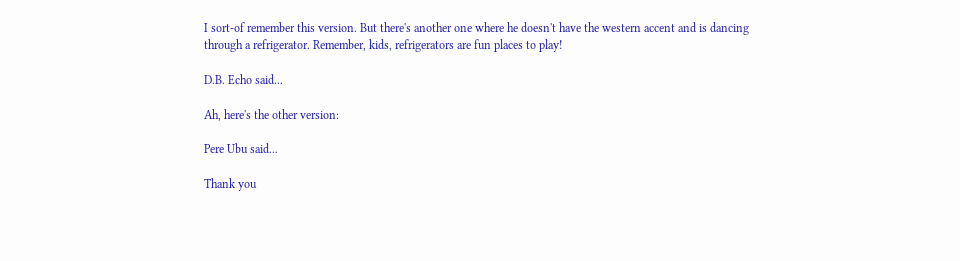I sort-of remember this version. But there's another one where he doesn't have the western accent and is dancing through a refrigerator. Remember, kids, refrigerators are fun places to play!

D.B. Echo said...

Ah, here's the other version:

Pere Ubu said...

Thank you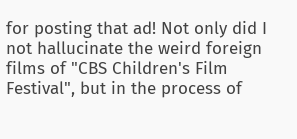for posting that ad! Not only did I not hallucinate the weird foreign films of "CBS Children's Film Festival", but in the process of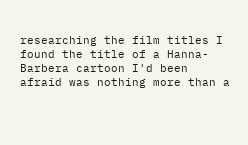researching the film titles I found the title of a Hanna-Barbera cartoon I'd been afraid was nothing more than a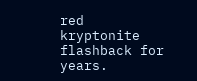red kryptonite flashback for years.